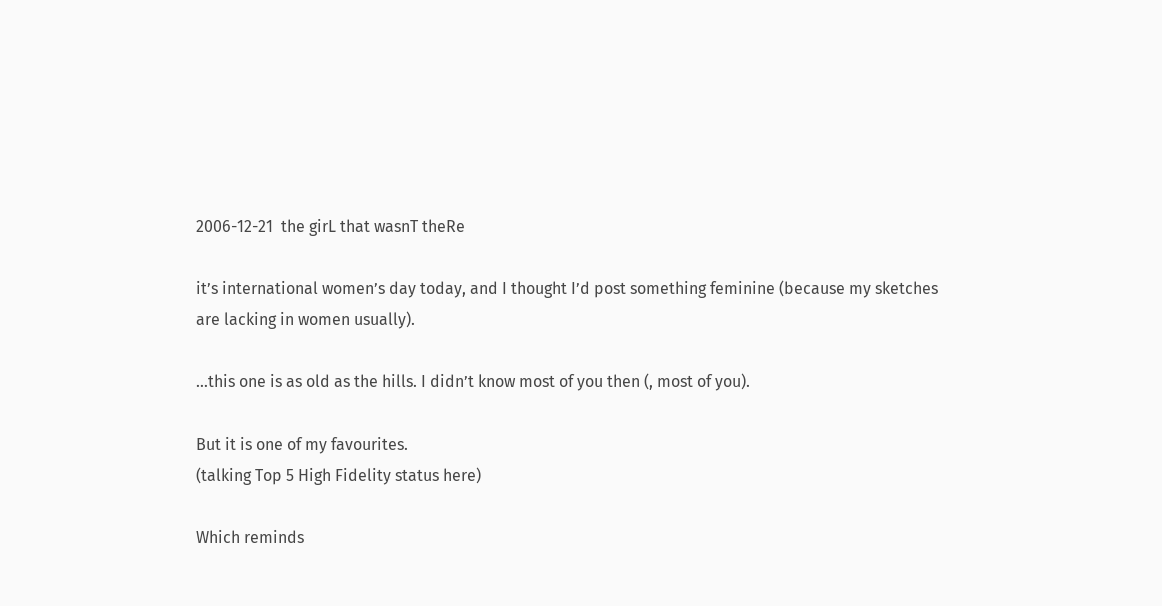2006-12-21  the girL that wasnT theRe

it’s international women’s day today, and I thought I’d post something feminine (because my sketches are lacking in women usually).

…this one is as old as the hills. I didn’t know most of you then (, most of you).

But it is one of my favourites.
(talking Top 5 High Fidelity status here)

Which reminds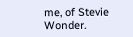me, of Stevie Wonder.